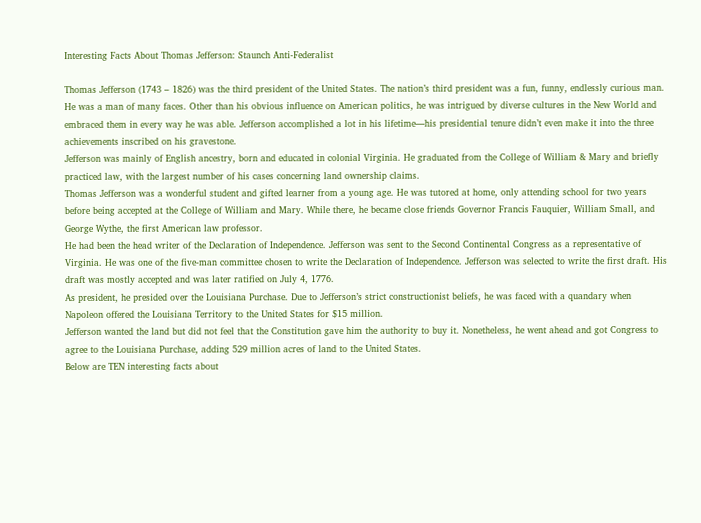Interesting Facts About Thomas Jefferson: Staunch Anti-Federalist

Thomas Jefferson (1743 – 1826) was the third president of the United States. The nation’s third president was a fun, funny, endlessly curious man. He was a man of many faces. Other than his obvious influence on American politics, he was intrigued by diverse cultures in the New World and embraced them in every way he was able. Jefferson accomplished a lot in his lifetime—his presidential tenure didn’t even make it into the three achievements inscribed on his gravestone.
Jefferson was mainly of English ancestry, born and educated in colonial Virginia. He graduated from the College of William & Mary and briefly practiced law, with the largest number of his cases concerning land ownership claims.
Thomas Jefferson was a wonderful student and gifted learner from a young age. He was tutored at home, only attending school for two years before being accepted at the College of William and Mary. While there, he became close friends Governor Francis Fauquier, William Small, and George Wythe, the first American law professor.
He had been the head writer of the Declaration of Independence. Jefferson was sent to the Second Continental Congress as a representative of Virginia. He was one of the five-man committee chosen to write the Declaration of Independence. Jefferson was selected to write the first draft. His draft was mostly accepted and was later ratified on July 4, 1776.
As president, he presided over the Louisiana Purchase. Due to Jefferson’s strict constructionist beliefs, he was faced with a quandary when Napoleon offered the Louisiana Territory to the United States for $15 million.
Jefferson wanted the land but did not feel that the Constitution gave him the authority to buy it. Nonetheless, he went ahead and got Congress to agree to the Louisiana Purchase, adding 529 million acres of land to the United States.
Below are TEN interesting facts about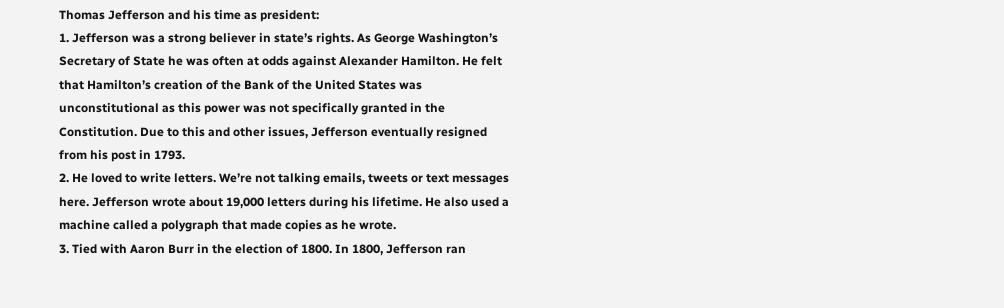Thomas Jefferson and his time as president:
1. Jefferson was a strong believer in state’s rights. As George Washington’s Secretary of State he was often at odds against Alexander Hamilton. He felt that Hamilton’s creation of the Bank of the United States was unconstitutional as this power was not specifically granted in the Constitution. Due to this and other issues, Jefferson eventually resigned from his post in 1793.
2. He loved to write letters. We’re not talking emails, tweets or text messages here. Jefferson wrote about 19,000 letters during his lifetime. He also used a machine called a polygraph that made copies as he wrote.
3. Tied with Aaron Burr in the election of 1800. In 1800, Jefferson ran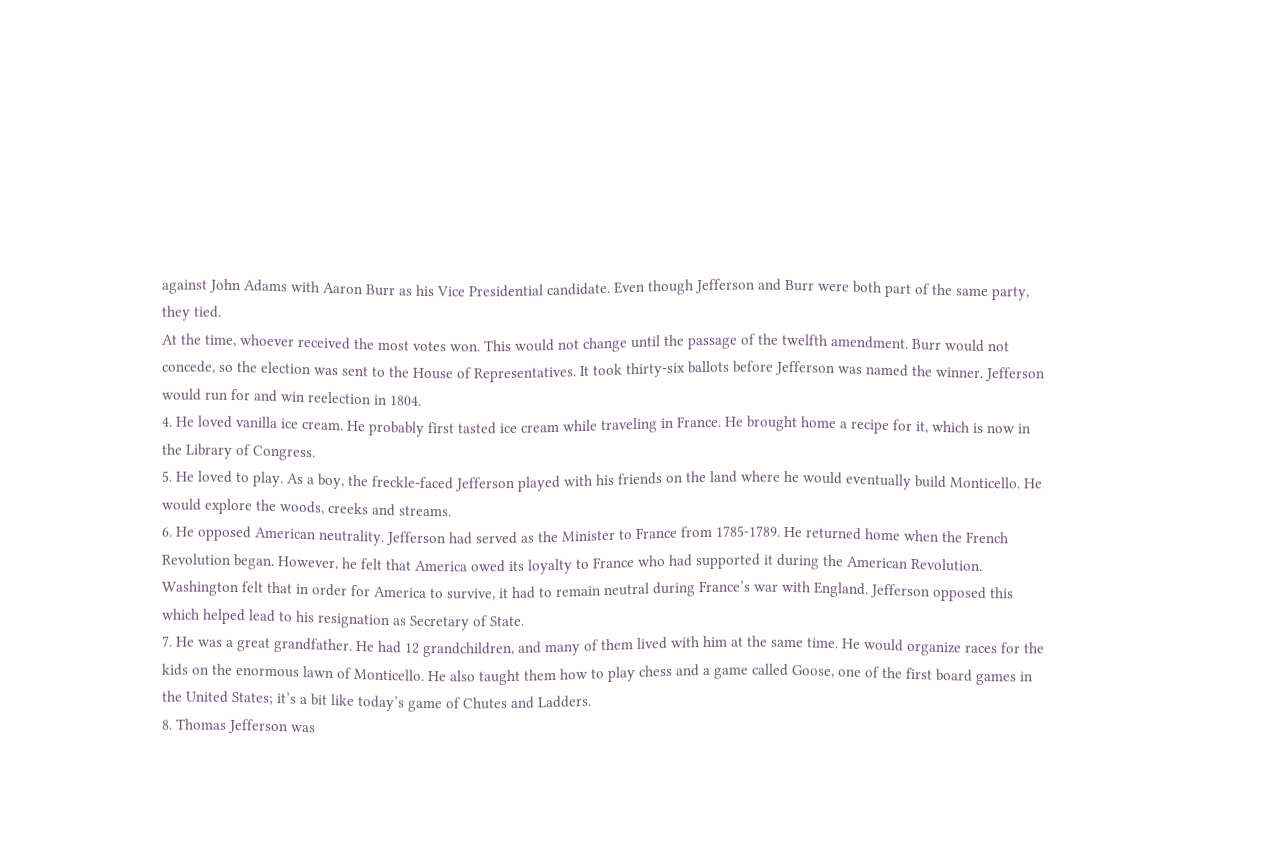against John Adams with Aaron Burr as his Vice Presidential candidate. Even though Jefferson and Burr were both part of the same party, they tied.
At the time, whoever received the most votes won. This would not change until the passage of the twelfth amendment. Burr would not concede, so the election was sent to the House of Representatives. It took thirty-six ballots before Jefferson was named the winner. Jefferson would run for and win reelection in 1804.
4. He loved vanilla ice cream. He probably first tasted ice cream while traveling in France. He brought home a recipe for it, which is now in the Library of Congress.
5. He loved to play. As a boy, the freckle-faced Jefferson played with his friends on the land where he would eventually build Monticello. He would explore the woods, creeks and streams.
6. He opposed American neutrality. Jefferson had served as the Minister to France from 1785-1789. He returned home when the French Revolution began. However, he felt that America owed its loyalty to France who had supported it during the American Revolution. Washington felt that in order for America to survive, it had to remain neutral during France’s war with England. Jefferson opposed this which helped lead to his resignation as Secretary of State.
7. He was a great grandfather. He had 12 grandchildren, and many of them lived with him at the same time. He would organize races for the kids on the enormous lawn of Monticello. He also taught them how to play chess and a game called Goose, one of the first board games in the United States; it’s a bit like today’s game of Chutes and Ladders.
8. Thomas Jefferson was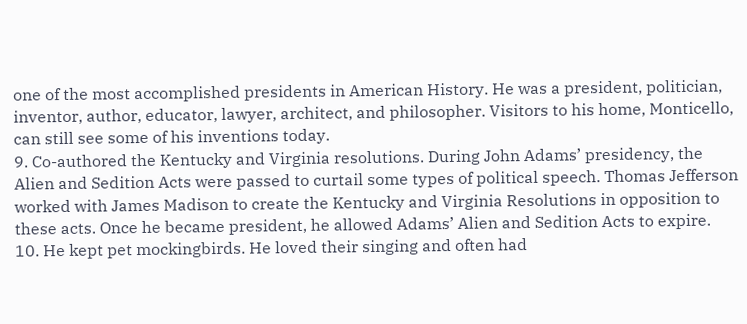one of the most accomplished presidents in American History. He was a president, politician, inventor, author, educator, lawyer, architect, and philosopher. Visitors to his home, Monticello, can still see some of his inventions today.
9. Co-authored the Kentucky and Virginia resolutions. During John Adams’ presidency, the Alien and Sedition Acts were passed to curtail some types of political speech. Thomas Jefferson worked with James Madison to create the Kentucky and Virginia Resolutions in opposition to these acts. Once he became president, he allowed Adams’ Alien and Sedition Acts to expire.
10. He kept pet mockingbirds. He loved their singing and often had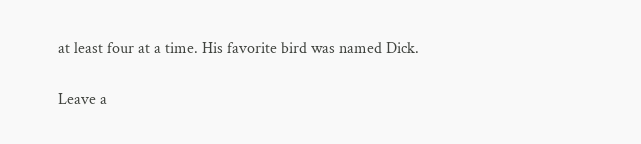at least four at a time. His favorite bird was named Dick.

Leave a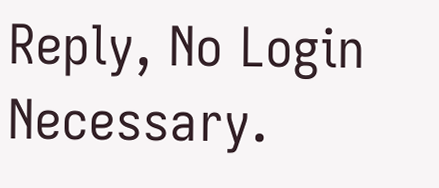Reply, No Login Necessary.